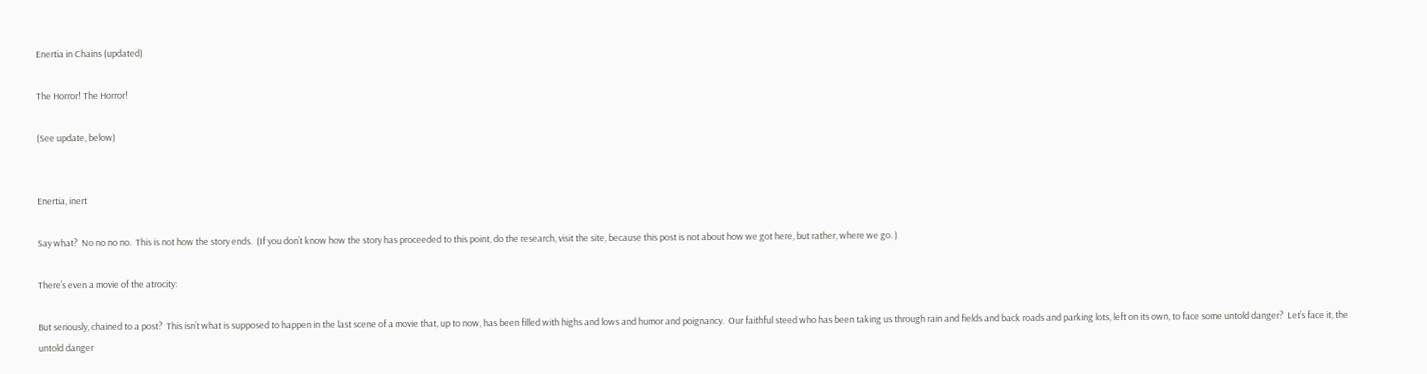Enertia in Chains (updated)

The Horror! The Horror!

(See update, below)


Enertia, inert

Say what?  No no no no.  This is not how the story ends.  (If you don’t know how the story has proceeded to this point, do the research, visit the site, because this post is not about how we got here, but rather, where we go. )

There’s even a movie of the atrocity:

But seriously, chained to a post?  This isn’t what is supposed to happen in the last scene of a movie that, up to now, has been filled with highs and lows and humor and poignancy.  Our faithful steed who has been taking us through rain and fields and back roads and parking lots, left on its own, to face some untold danger?  Let’s face it, the untold danger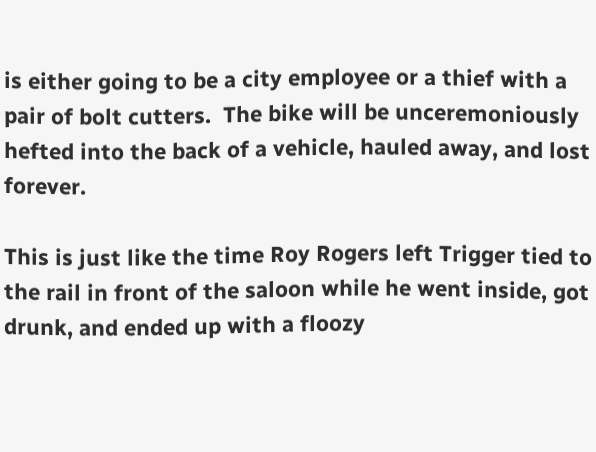is either going to be a city employee or a thief with a pair of bolt cutters.  The bike will be unceremoniously  hefted into the back of a vehicle, hauled away, and lost forever.

This is just like the time Roy Rogers left Trigger tied to the rail in front of the saloon while he went inside, got drunk, and ended up with a floozy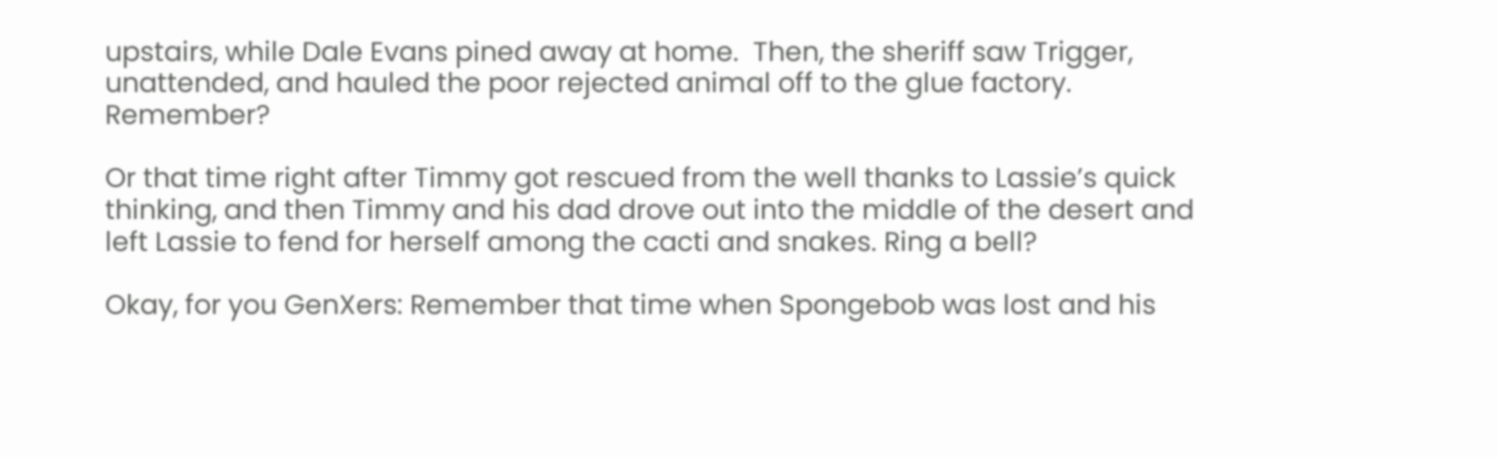upstairs, while Dale Evans pined away at home.  Then, the sheriff saw Trigger, unattended, and hauled the poor rejected animal off to the glue factory.  Remember?

Or that time right after Timmy got rescued from the well thanks to Lassie’s quick thinking, and then Timmy and his dad drove out into the middle of the desert and left Lassie to fend for herself among the cacti and snakes. Ring a bell?

Okay, for you GenXers: Remember that time when Spongebob was lost and his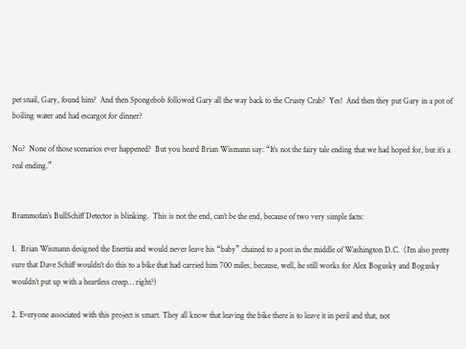pet snail, Gary, found him?  And then Spongebob followed Gary all the way back to the Crusty Crab?  Yes!  And then they put Gary in a pot of boiling water and had escargot for dinner?

No?  None of those scenarios ever happened?  But you heard Brian Wismann say: “It’s not the fairy tale ending that we had hoped for, but it’s a real ending.”


Brammofan’s BullSchiff Detector is blinking.  This is not the end, can’t be the end, because of two very simple facts:

1.  Brian Wismann designed the Enertia and would never leave his “baby” chained to a post in the middle of Washington D.C.  (I’m also pretty sure that Dave Schiff wouldn’t do this to a bike that had carried him 700 miles, because, well, he still works for Alex Bogusky and Bogusky wouldn’t put up with a heartless creep… right?)

2. Everyone associated with this project is smart. They all know that leaving the bike there is to leave it in peril and that, not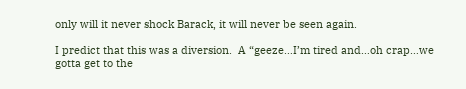only will it never shock Barack, it will never be seen again.

I predict that this was a diversion.  A “geeze…I’m tired and…oh crap…we gotta get to the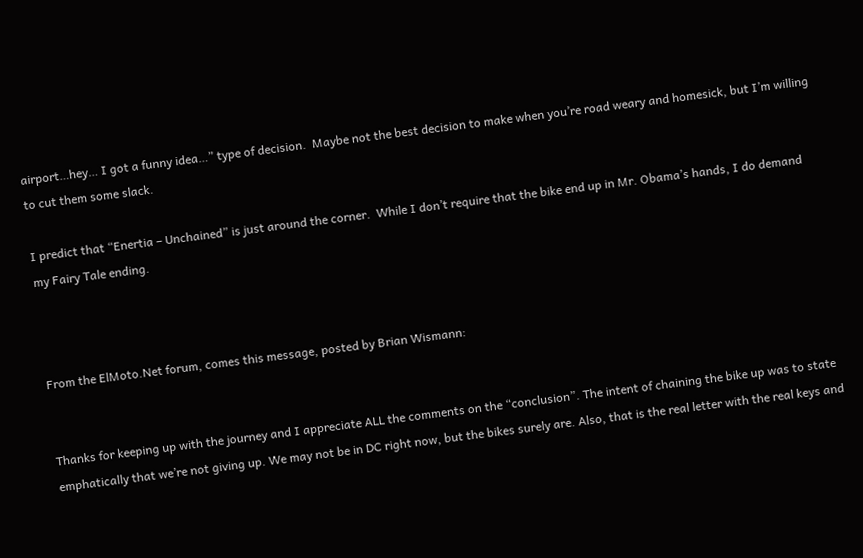airport…hey… I got a funny idea…” type of decision.  Maybe not the best decision to make when you’re road weary and homesick, but I’m willing to cut them some slack.

I predict that “Enertia – Unchained” is just around the corner.  While I don’t require that the bike end up in Mr. Obama’s hands, I do demand my Fairy Tale ending.



From the ElMoto.Net forum, comes this message, posted by Brian Wismann:


Thanks for keeping up with the journey and I appreciate ALL the comments on the “conclusion”. The intent of chaining the bike up was to state emphatically that we’re not giving up. We may not be in DC right now, but the bikes surely are. Also, that is the real letter with the real keys and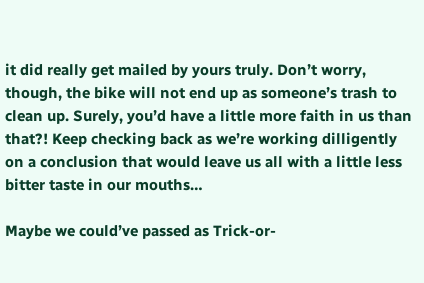it did really get mailed by yours truly. Don’t worry, though, the bike will not end up as someone’s trash to clean up. Surely, you’d have a little more faith in us than that?! Keep checking back as we’re working dilligently on a conclusion that would leave us all with a little less bitter taste in our mouths…

Maybe we could’ve passed as Trick-or-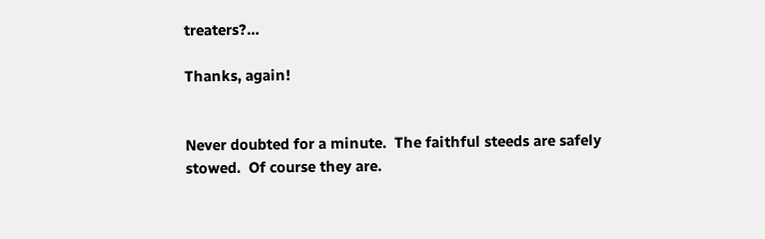treaters?…

Thanks, again!


Never doubted for a minute.  The faithful steeds are safely stowed.  Of course they are.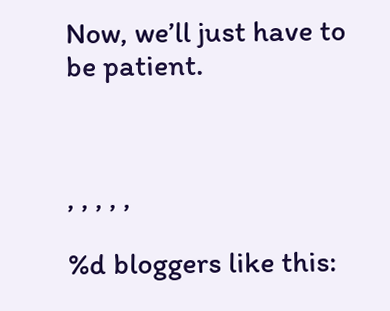Now, we’ll just have to be patient.



, , , , ,

%d bloggers like this: